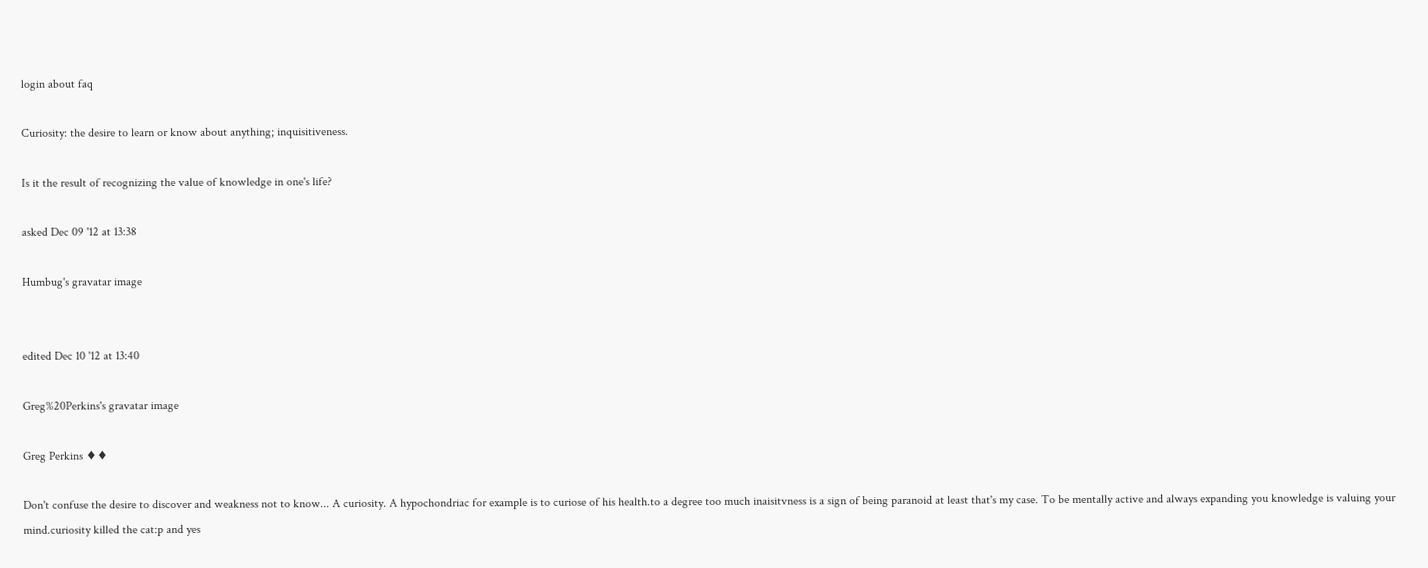login about faq

Curiosity: the desire to learn or know about anything; inquisitiveness.

Is it the result of recognizing the value of knowledge in one's life?

asked Dec 09 '12 at 13:38

Humbug's gravatar image


edited Dec 10 '12 at 13:40

Greg%20Perkins's gravatar image

Greg Perkins ♦♦

Don't confuse the desire to discover and weakness not to know... A curiosity. A hypochondriac for example is to curiose of his health.to a degree too much inaisitvness is a sign of being paranoid at least that's my case. To be mentally active and always expanding you knowledge is valuing your mind.curiosity killed the cat:p and yes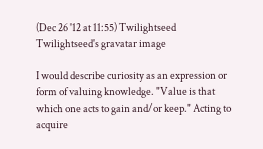(Dec 26 '12 at 11:55) Twilightseed Twilightseed's gravatar image

I would describe curiosity as an expression or form of valuing knowledge. "Value is that which one acts to gain and/or keep." Acting to acquire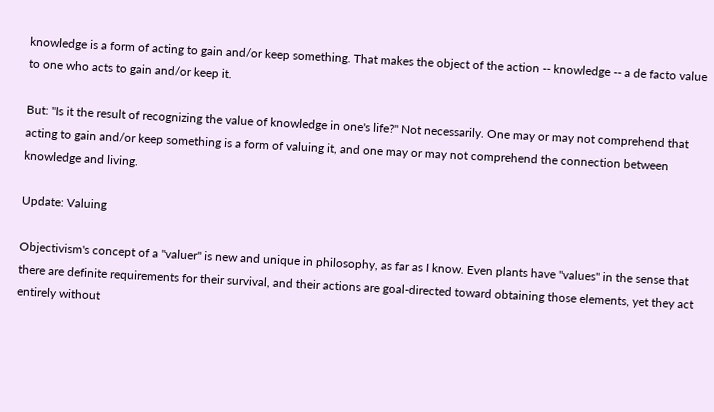knowledge is a form of acting to gain and/or keep something. That makes the object of the action -- knowledge -- a de facto value to one who acts to gain and/or keep it.

But: "Is it the result of recognizing the value of knowledge in one's life?" Not necessarily. One may or may not comprehend that acting to gain and/or keep something is a form of valuing it, and one may or may not comprehend the connection between knowledge and living.

Update: Valuing

Objectivism's concept of a "valuer" is new and unique in philosophy, as far as I know. Even plants have "values" in the sense that there are definite requirements for their survival, and their actions are goal-directed toward obtaining those elements, yet they act entirely without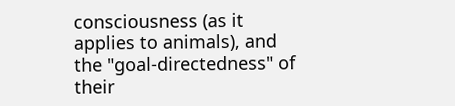consciousness (as it applies to animals), and the "goal-directedness" of their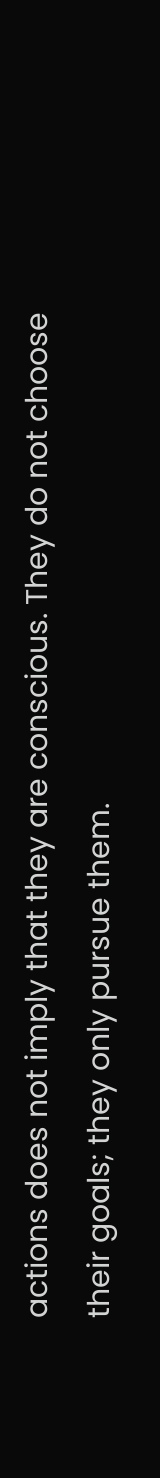actions does not imply that they are conscious. They do not choose their goals; they only pursue them.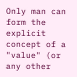Only man can form the explicit concept of a "value" (or any other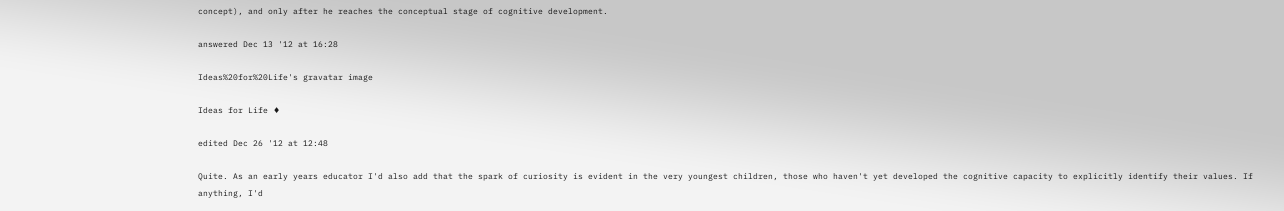concept), and only after he reaches the conceptual stage of cognitive development.

answered Dec 13 '12 at 16:28

Ideas%20for%20Life's gravatar image

Ideas for Life ♦

edited Dec 26 '12 at 12:48

Quite. As an early years educator I'd also add that the spark of curiosity is evident in the very youngest children, those who haven't yet developed the cognitive capacity to explicitly identify their values. If anything, I'd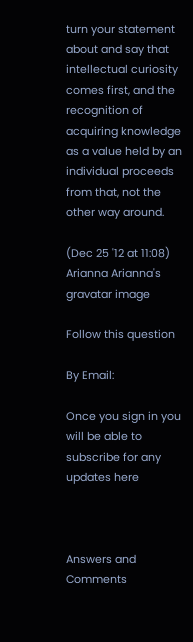turn your statement about and say that intellectual curiosity comes first, and the recognition of acquiring knowledge as a value held by an individual proceeds from that, not the other way around.

(Dec 25 '12 at 11:08) Arianna Arianna's gravatar image

Follow this question

By Email:

Once you sign in you will be able to subscribe for any updates here



Answers and Comments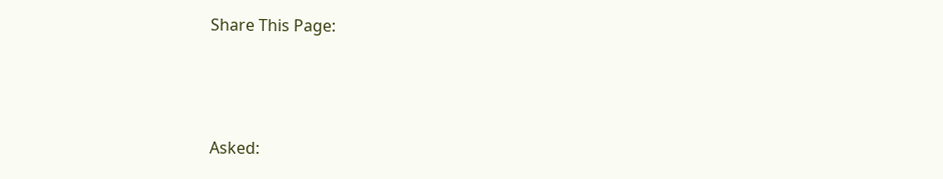Share This Page:



Asked: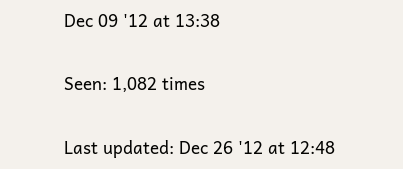Dec 09 '12 at 13:38

Seen: 1,082 times

Last updated: Dec 26 '12 at 12:48